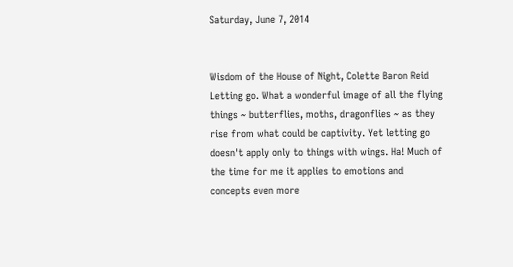Saturday, June 7, 2014


Wisdom of the House of Night, Colette Baron Reid
Letting go. What a wonderful image of all the flying things ~ butterflies, moths, dragonflies ~ as they rise from what could be captivity. Yet letting go doesn't apply only to things with wings. Ha! Much of the time for me it applies to emotions and concepts even more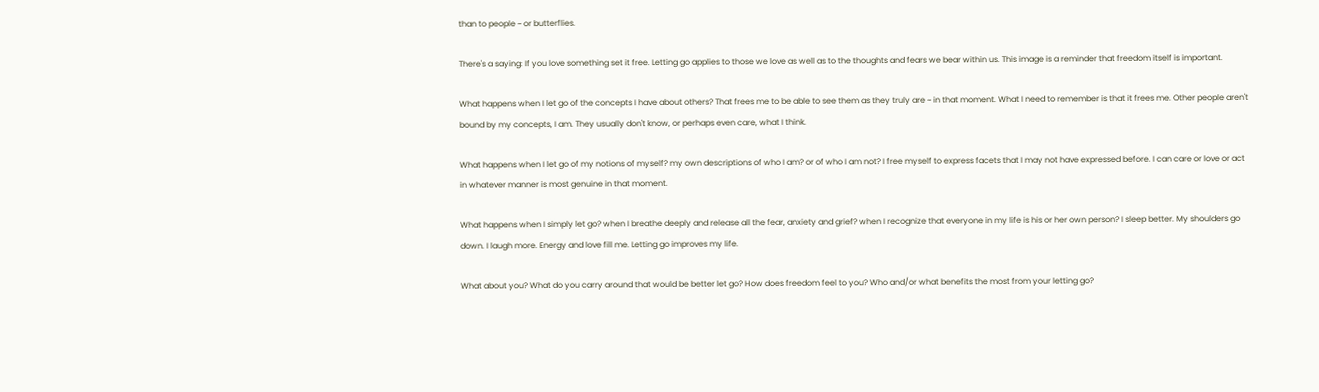than to people ~ or butterflies.

There's a saying: If you love something set it free. Letting go applies to those we love as well as to the thoughts and fears we bear within us. This image is a reminder that freedom itself is important.

What happens when I let go of the concepts I have about others? That frees me to be able to see them as they truly are ~ in that moment. What I need to remember is that it frees me. Other people aren't bound by my concepts, I am. They usually don't know, or perhaps even care, what I think.

What happens when I let go of my notions of myself? my own descriptions of who I am? or of who I am not? I free myself to express facets that I may not have expressed before. I can care or love or act in whatever manner is most genuine in that moment.

What happens when I simply let go? when I breathe deeply and release all the fear, anxiety and grief? when I recognize that everyone in my life is his or her own person? I sleep better. My shoulders go down. I laugh more. Energy and love fill me. Letting go improves my life.

What about you? What do you carry around that would be better let go? How does freedom feel to you? Who and/or what benefits the most from your letting go?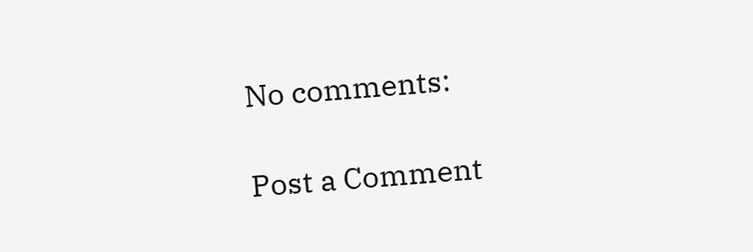No comments:

Post a Comment